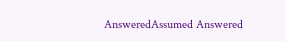AnsweredAssumed Answered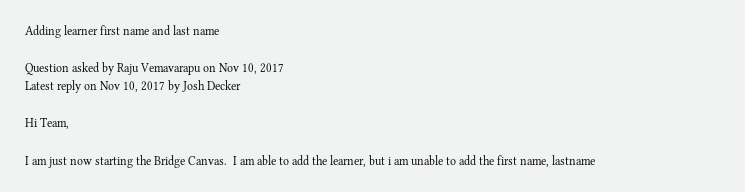Adding learner first name and last name

Question asked by Raju Vemavarapu on Nov 10, 2017
Latest reply on Nov 10, 2017 by Josh Decker

Hi Team,

I am just now starting the Bridge Canvas.  I am able to add the learner, but i am unable to add the first name, lastname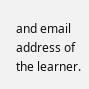and email address of the learner.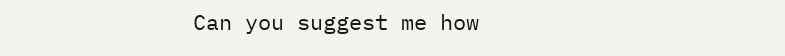Can you suggest me how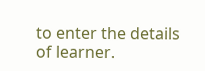to enter the details of learner.